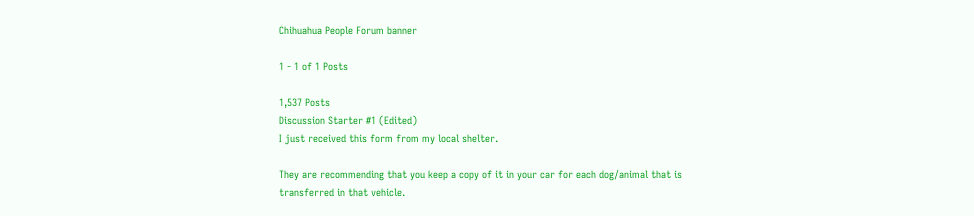Chihuahua People Forum banner

1 - 1 of 1 Posts

1,537 Posts
Discussion Starter #1 (Edited)
I just received this form from my local shelter.

They are recommending that you keep a copy of it in your car for each dog/animal that is transferred in that vehicle.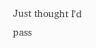Just thought I'd pass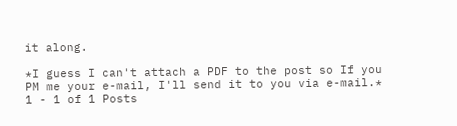it along.

*I guess I can't attach a PDF to the post so If you PM me your e-mail, I'll send it to you via e-mail.*
1 - 1 of 1 Posts